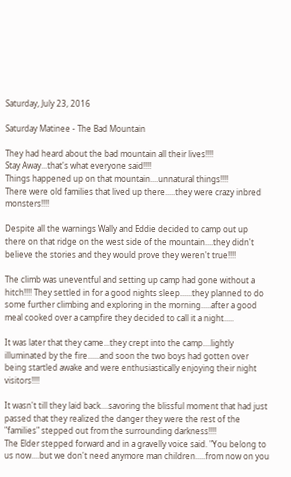Saturday, July 23, 2016

Saturday Matinee - The Bad Mountain

They had heard about the bad mountain all their lives!!!!
Stay Away...that's what everyone said!!!!
Things happened up on that mountain....unnatural things!!!!
There were old families that lived up there.....they were crazy inbred monsters!!!!

Despite all the warnings Wally and Eddie decided to camp out up there on that ridge on the west side of the mountain....they didn't believe the stories and they would prove they weren't true!!!!

The climb was uneventful and setting up camp had gone without a hitch!!!! They settled in for a good nights sleep......they planned to do some further climbing and exploring in the morning.....after a good meal cooked over a campfire they decided to call it a night.....

It was later that they came...they crept into the camp....lightly illuminated by the fire......and soon the two boys had gotten over being startled awake and were enthusiastically enjoying their night visitors!!!!

It wasn't till they laid back....savoring the blissful moment that had just passed that they realized the danger they were the rest of the "families" stepped out from the surrounding darkness!!!!
The Elder stepped forward and in a gravelly voice said. "You belong to us now....but we don't need anymore man children.....from now on you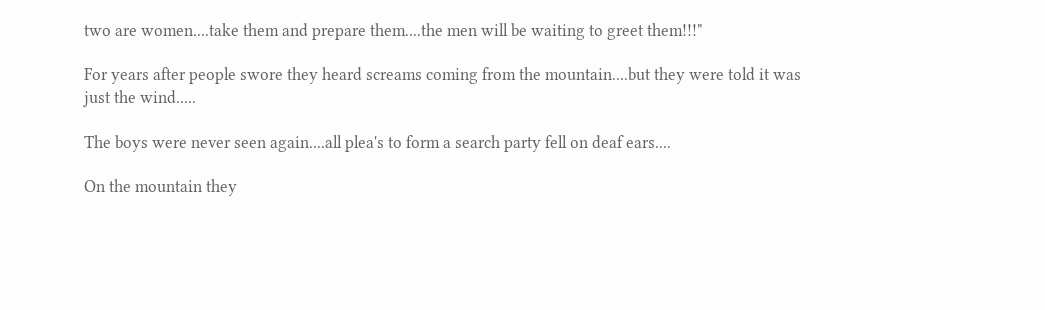two are women....take them and prepare them....the men will be waiting to greet them!!!"

For years after people swore they heard screams coming from the mountain....but they were told it was just the wind.....

The boys were never seen again....all plea's to form a search party fell on deaf ears....

On the mountain they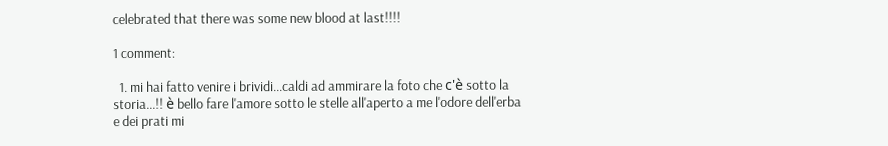celebrated that there was some new blood at last!!!!

1 comment:

  1. mi hai fatto venire i brividi...caldi ad ammirare la foto che c'è sotto la storia...!! è bello fare l'amore sotto le stelle all'aperto a me l'odore dell'erba e dei prati mi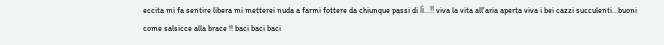eccita mi fa sentire libera mi metterei nuda a farmi fottere da chiunque passi di lì...!! viva la vita all'aria aperta viva i bei cazzi succulenti...buoni come salsicce alla brace !! baci baci baci